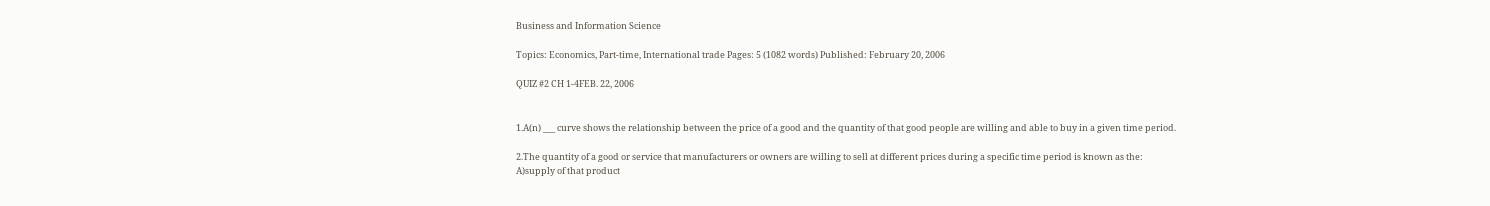Business and Information Science

Topics: Economics, Part-time, International trade Pages: 5 (1082 words) Published: February 20, 2006

QUIZ #2 CH 1-4FEB. 22, 2006


1.A(n) ___ curve shows the relationship between the price of a good and the quantity of that good people are willing and able to buy in a given time period.

2.The quantity of a good or service that manufacturers or owners are willing to sell at different prices during a specific time period is known as the:
A)supply of that product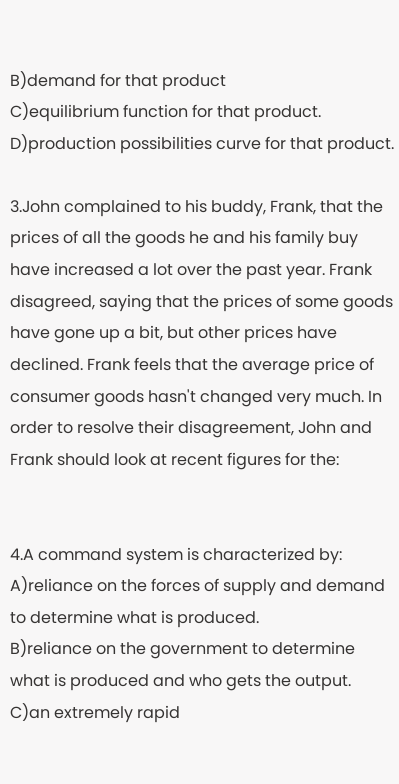B)demand for that product
C)equilibrium function for that product.
D)production possibilities curve for that product.

3.John complained to his buddy, Frank, that the prices of all the goods he and his family buy have increased a lot over the past year. Frank disagreed, saying that the prices of some goods have gone up a bit, but other prices have declined. Frank feels that the average price of consumer goods hasn't changed very much. In order to resolve their disagreement, John and Frank should look at recent figures for the:


4.A command system is characterized by:
A)reliance on the forces of supply and demand to determine what is produced.
B)reliance on the government to determine what is produced and who gets the output.
C)an extremely rapid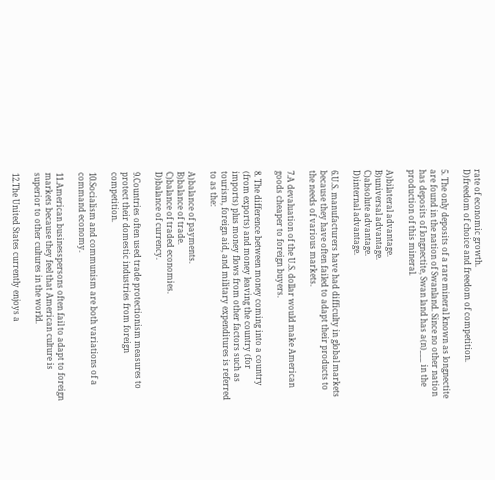rate of economic growth.
D)freedom of choice and freedom of competition.

5. The only deposits of a rare mineral known as longnectite are found in the nation of Swanland. Since no other nation has deposits of longnectite, Swan land has a(n)___ in the production of this mineral.

A)bilateral advantage.
B)universal advantage.
C)absolute advantage.
D)internal advantage.

6.U.S. manufacturers have had difficulty in global markets because they have often failed to adapt their products to the needs of various markets.

7.A devaluation of the U.S. dollar would make American goods cheaper to foreign buyers.

8. The difference between money coming into a country (from exports) and money leaving the country (for imports) plus money flows from other factors such as tourism, foreign aid, and military expenditures is referred to as the:

A)balance of payments.
B)balance of trade.
C)balance of traded economies.
D)balance of currency.

9.Countries often used trade protectionism measures to protect their domestic industries from foreign competition.

10.Socialism and communism are both variations of a command economy.

11.American businesspersons often fail to adapt to foreign markets because they feel that American culture is superior to other cultures in the world.

12.The United States currently enjoys a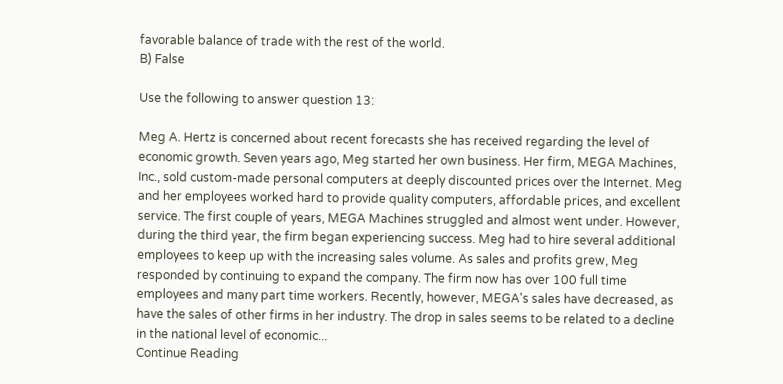favorable balance of trade with the rest of the world.
B) False

Use the following to answer question 13:

Meg A. Hertz is concerned about recent forecasts she has received regarding the level of economic growth. Seven years ago, Meg started her own business. Her firm, MEGA Machines, Inc., sold custom-made personal computers at deeply discounted prices over the Internet. Meg and her employees worked hard to provide quality computers, affordable prices, and excellent service. The first couple of years, MEGA Machines struggled and almost went under. However, during the third year, the firm began experiencing success. Meg had to hire several additional employees to keep up with the increasing sales volume. As sales and profits grew, Meg responded by continuing to expand the company. The firm now has over 100 full time employees and many part time workers. Recently, however, MEGA's sales have decreased, as have the sales of other firms in her industry. The drop in sales seems to be related to a decline in the national level of economic...
Continue Reading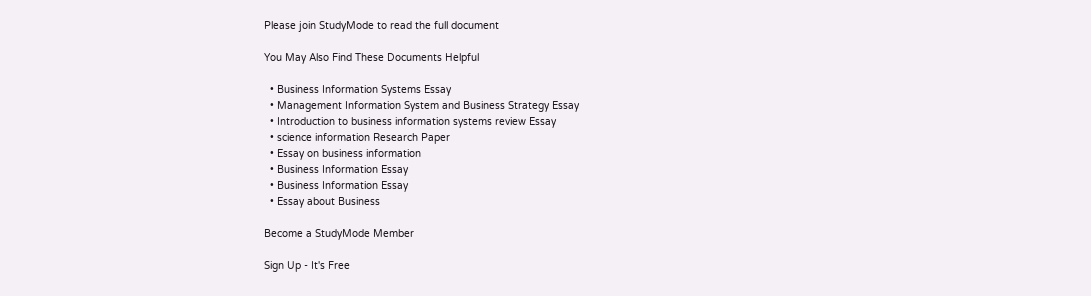Please join StudyMode to read the full document

You May Also Find These Documents Helpful

  • Business Information Systems Essay
  • Management Information System and Business Strategy Essay
  • Introduction to business information systems review Essay
  • science information Research Paper
  • Essay on business information
  • Business Information Essay
  • Business Information Essay
  • Essay about Business

Become a StudyMode Member

Sign Up - It's Free